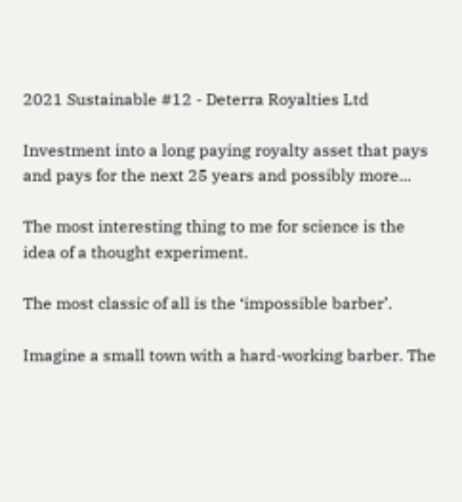2021 Sustainable #12 - Deterra Royalties Ltd

Investment into a long paying royalty asset that pays and pays for the next 25 years and possibly more...

The most interesting thing to me for science is the idea of a thought experiment.

The most classic of all is the ‘impossible barber’.

Imagine a small town with a hard-working barber. The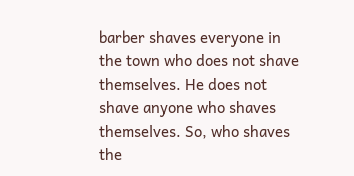barber shaves everyone in the town who does not shave themselves. He does not shave anyone who shaves themselves. So, who shaves the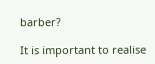barber?

It is important to realise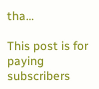tha…

This post is for paying subscribers